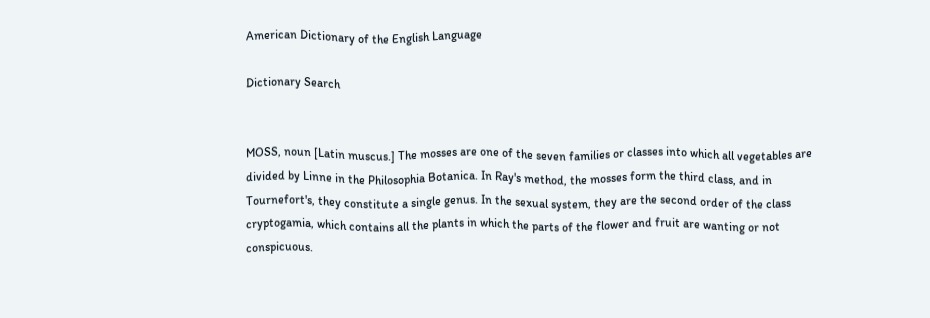American Dictionary of the English Language

Dictionary Search


MOSS, noun [Latin muscus.] The mosses are one of the seven families or classes into which all vegetables are divided by Linne in the Philosophia Botanica. In Ray's method, the mosses form the third class, and in Tournefort's, they constitute a single genus. In the sexual system, they are the second order of the class cryptogamia, which contains all the plants in which the parts of the flower and fruit are wanting or not conspicuous.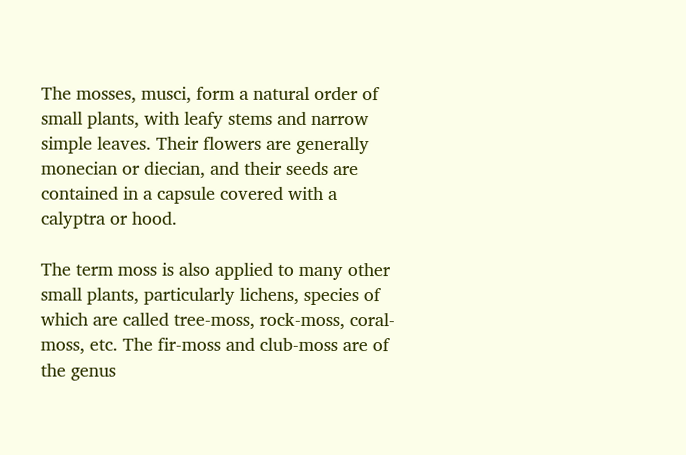The mosses, musci, form a natural order of small plants, with leafy stems and narrow simple leaves. Their flowers are generally monecian or diecian, and their seeds are contained in a capsule covered with a calyptra or hood.

The term moss is also applied to many other small plants, particularly lichens, species of which are called tree-moss, rock-moss, coral-moss, etc. The fir-moss and club-moss are of the genus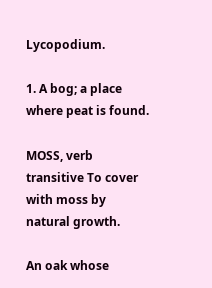Lycopodium.

1. A bog; a place where peat is found.

MOSS, verb transitive To cover with moss by natural growth.

An oak whose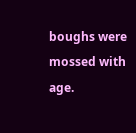boughs were mossed with age.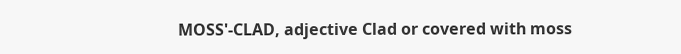MOSS'-CLAD, adjective Clad or covered with moss